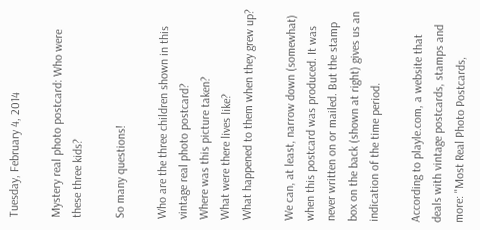Tuesday, February 4, 2014

Mystery real photo postcard: Who were these three kids?

So many questions!

Who are the three children shown in this vintage real photo postcard?
Where was this picture taken?
What were there lives like?
What happened to them when they grew up?

We can, at least, narrow down (somewhat) when this postcard was produced. It was never written on or mailed. But the stamp box on the back (shown at right) gives us an indication of the time period.

According to playle.com, a website that deals with vintage postcards, stamps and more: "Most Real Photo Postcards,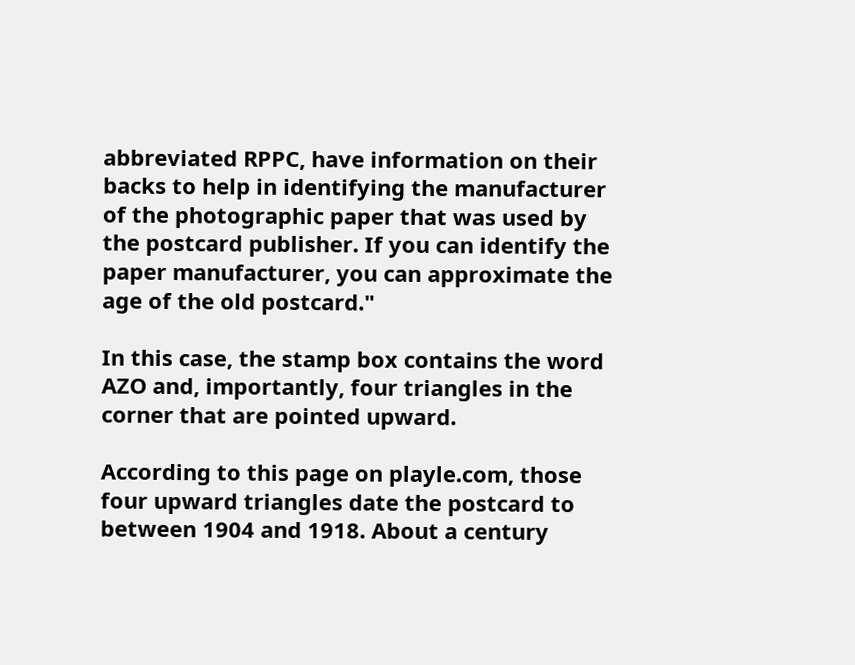abbreviated RPPC, have information on their backs to help in identifying the manufacturer of the photographic paper that was used by the postcard publisher. If you can identify the paper manufacturer, you can approximate the age of the old postcard."

In this case, the stamp box contains the word AZO and, importantly, four triangles in the corner that are pointed upward.

According to this page on playle.com, those four upward triangles date the postcard to between 1904 and 1918. About a century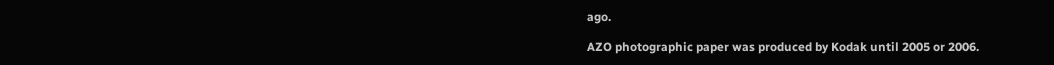ago.

AZO photographic paper was produced by Kodak until 2005 or 2006.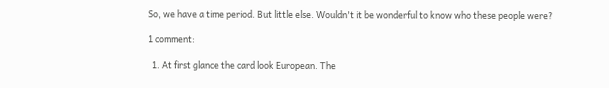So, we have a time period. But little else. Wouldn't it be wonderful to know who these people were?

1 comment:

  1. At first glance the card look European. The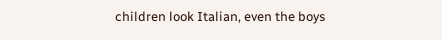children look Italian, even the boys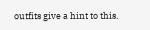outfits give a hint to this.